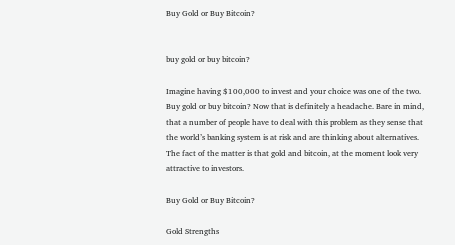Buy Gold or Buy Bitcoin?


buy gold or buy bitcoin?

Imagine having $100,000 to invest and your choice was one of the two. Buy gold or buy bitcoin? Now that is definitely a headache. Bare in mind, that a number of people have to deal with this problem as they sense that the world’s banking system is at risk and are thinking about alternatives. The fact of the matter is that gold and bitcoin, at the moment look very attractive to investors.

Buy Gold or Buy Bitcoin?

Gold Strengths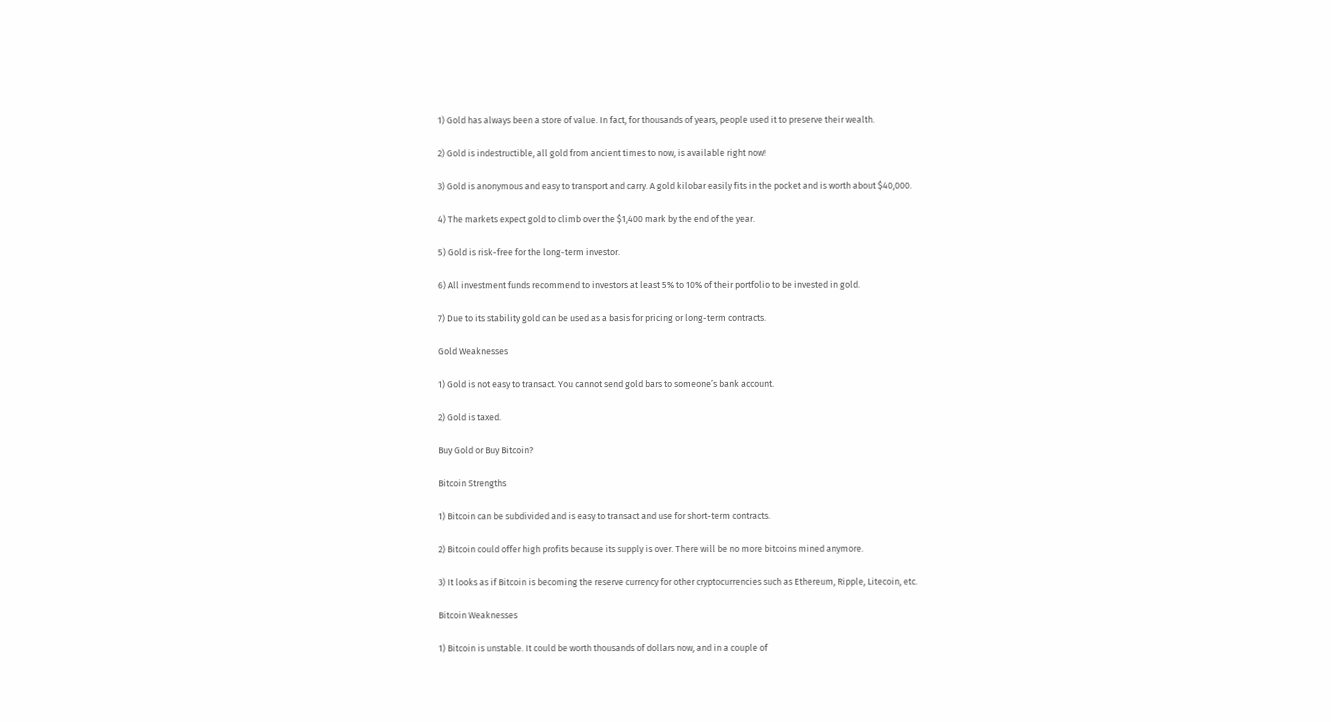1) Gold has always been a store of value. In fact, for thousands of years, people used it to preserve their wealth.

2) Gold is indestructible, all gold from ancient times to now, is available right now!

3) Gold is anonymous and easy to transport and carry. A gold kilobar easily fits in the pocket and is worth about $40,000.

4) The markets expect gold to climb over the $1,400 mark by the end of the year.

5) Gold is risk-free for the long-term investor.

6) All investment funds recommend to investors at least 5% to 10% of their portfolio to be invested in gold.

7) Due to its stability gold can be used as a basis for pricing or long-term contracts.

Gold Weaknesses

1) Gold is not easy to transact. You cannot send gold bars to someone’s bank account.

2) Gold is taxed.

Buy Gold or Buy Bitcoin?

Bitcoin Strengths

1) Bitcoin can be subdivided and is easy to transact and use for short-term contracts.

2) Bitcoin could offer high profits because its supply is over. There will be no more bitcoins mined anymore.

3) It looks as if Bitcoin is becoming the reserve currency for other cryptocurrencies such as Ethereum, Ripple, Litecoin, etc.

Bitcoin Weaknesses

1) Bitcoin is unstable. It could be worth thousands of dollars now, and in a couple of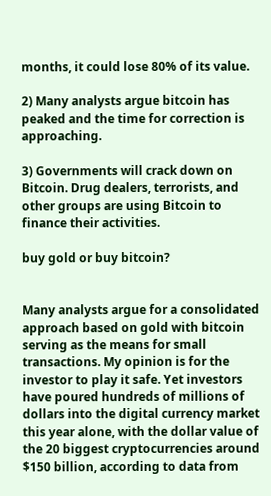months, it could lose 80% of its value.

2) Many analysts argue bitcoin has peaked and the time for correction is approaching.

3) Governments will crack down on Bitcoin. Drug dealers, terrorists, and other groups are using Bitcoin to finance their activities.

buy gold or buy bitcoin?


Many analysts argue for a consolidated approach based on gold with bitcoin serving as the means for small transactions. My opinion is for the investor to play it safe. Yet investors have poured hundreds of millions of dollars into the digital currency market this year alone, with the dollar value of the 20 biggest cryptocurrencies around $150 billion, according to data from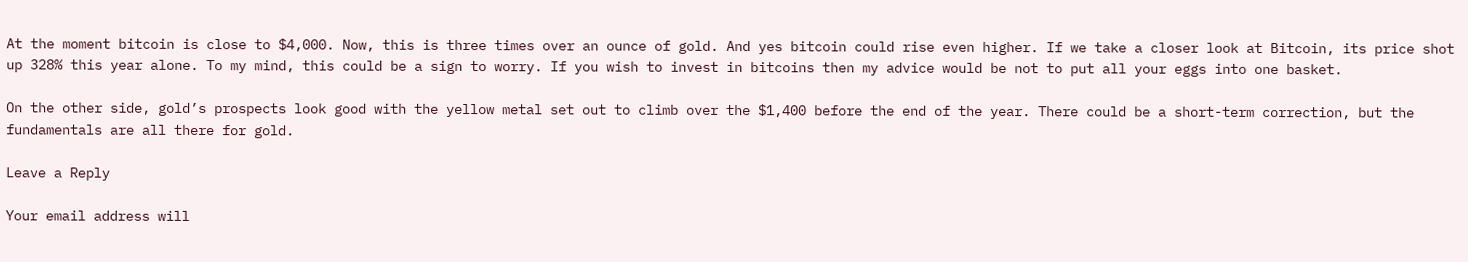At the moment bitcoin is close to $4,000. Now, this is three times over an ounce of gold. And yes bitcoin could rise even higher. If we take a closer look at Bitcoin, its price shot up 328% this year alone. To my mind, this could be a sign to worry. If you wish to invest in bitcoins then my advice would be not to put all your eggs into one basket.

On the other side, gold’s prospects look good with the yellow metal set out to climb over the $1,400 before the end of the year. There could be a short-term correction, but the fundamentals are all there for gold.

Leave a Reply

Your email address will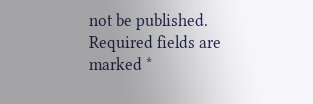not be published. Required fields are marked *